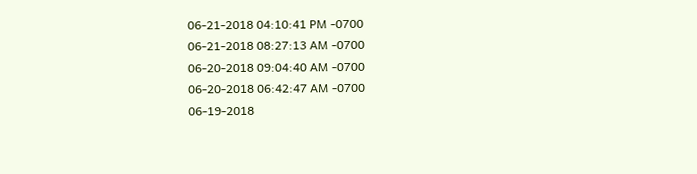06-21-2018 04:10:41 PM -0700
06-21-2018 08:27:13 AM -0700
06-20-2018 09:04:40 AM -0700
06-20-2018 06:42:47 AM -0700
06-19-2018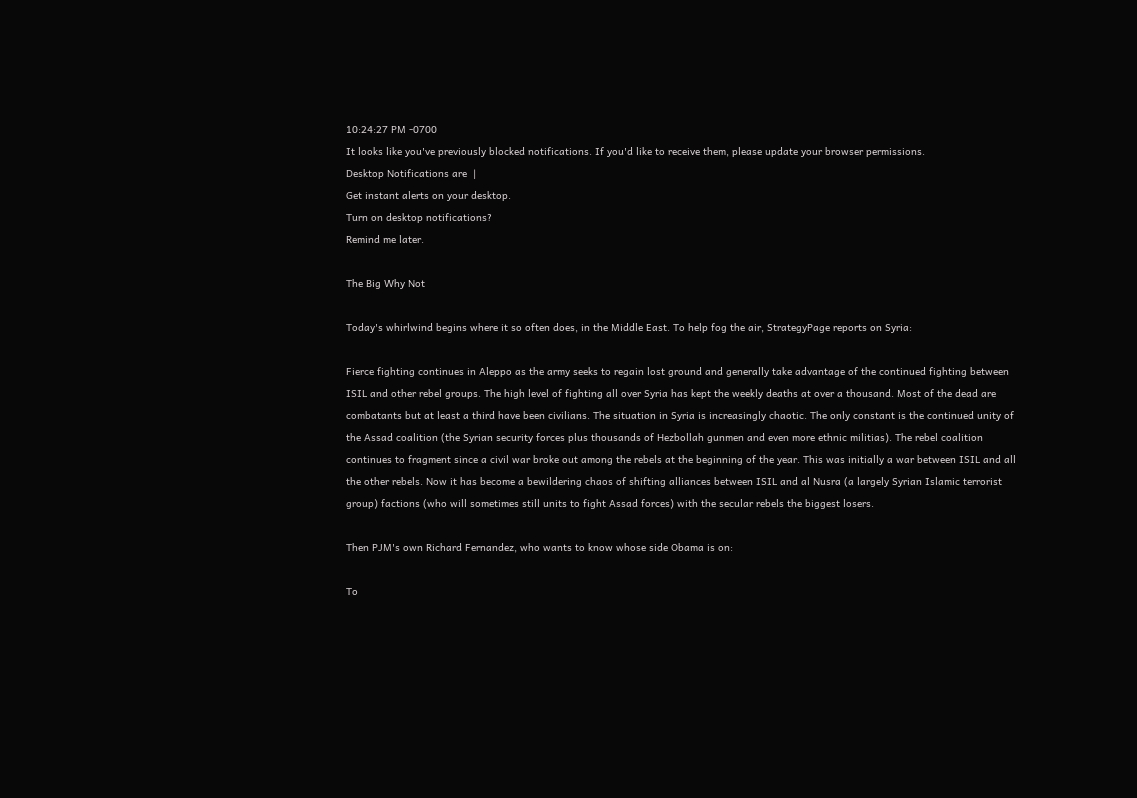10:24:27 PM -0700
It looks like you've previously blocked notifications. If you'd like to receive them, please update your browser permissions.
Desktop Notifications are  |
Get instant alerts on your desktop.
Turn on desktop notifications?
Remind me later.

The Big Why Not

Today's whirlwind begins where it so often does, in the Middle East. To help fog the air, StrategyPage reports on Syria:

Fierce fighting continues in Aleppo as the army seeks to regain lost ground and generally take advantage of the continued fighting between ISIL and other rebel groups. The high level of fighting all over Syria has kept the weekly deaths at over a thousand. Most of the dead are combatants but at least a third have been civilians. The situation in Syria is increasingly chaotic. The only constant is the continued unity of the Assad coalition (the Syrian security forces plus thousands of Hezbollah gunmen and even more ethnic militias). The rebel coalition continues to fragment since a civil war broke out among the rebels at the beginning of the year. This was initially a war between ISIL and all the other rebels. Now it has become a bewildering chaos of shifting alliances between ISIL and al Nusra (a largely Syrian Islamic terrorist group) factions (who will sometimes still units to fight Assad forces) with the secular rebels the biggest losers.

Then PJM's own Richard Fernandez, who wants to know whose side Obama is on:

To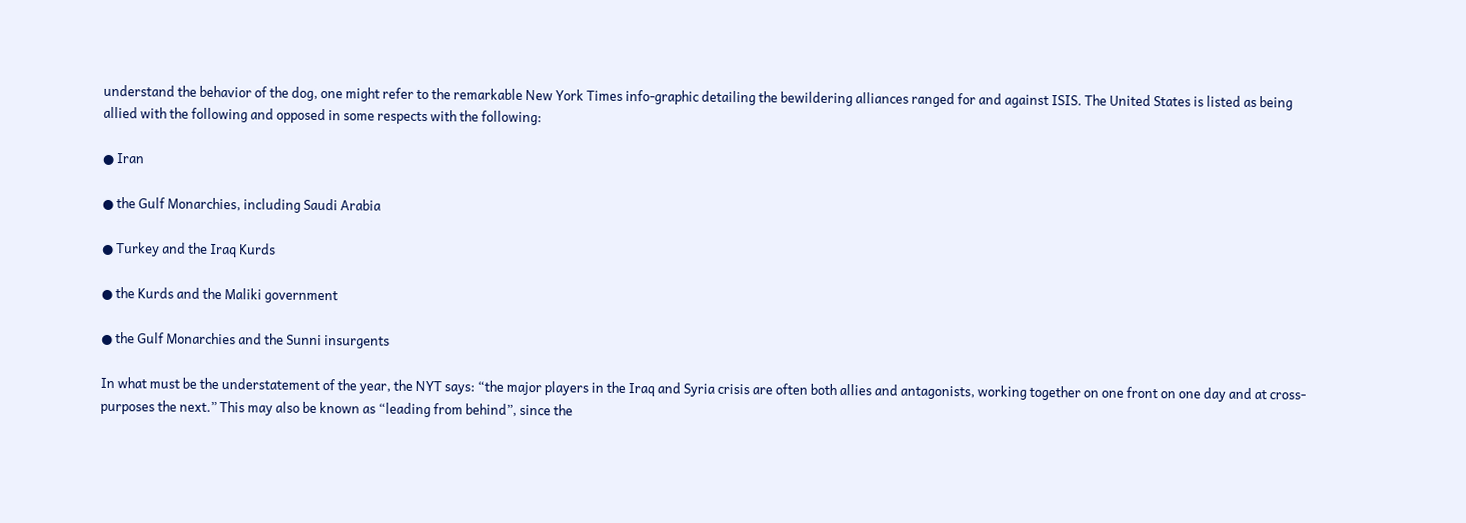understand the behavior of the dog, one might refer to the remarkable New York Times info-graphic detailing the bewildering alliances ranged for and against ISIS. The United States is listed as being allied with the following and opposed in some respects with the following:

● Iran

● the Gulf Monarchies, including Saudi Arabia

● Turkey and the Iraq Kurds

● the Kurds and the Maliki government

● the Gulf Monarchies and the Sunni insurgents

In what must be the understatement of the year, the NYT says: “the major players in the Iraq and Syria crisis are often both allies and antagonists, working together on one front on one day and at cross-purposes the next.” This may also be known as “leading from behind”, since the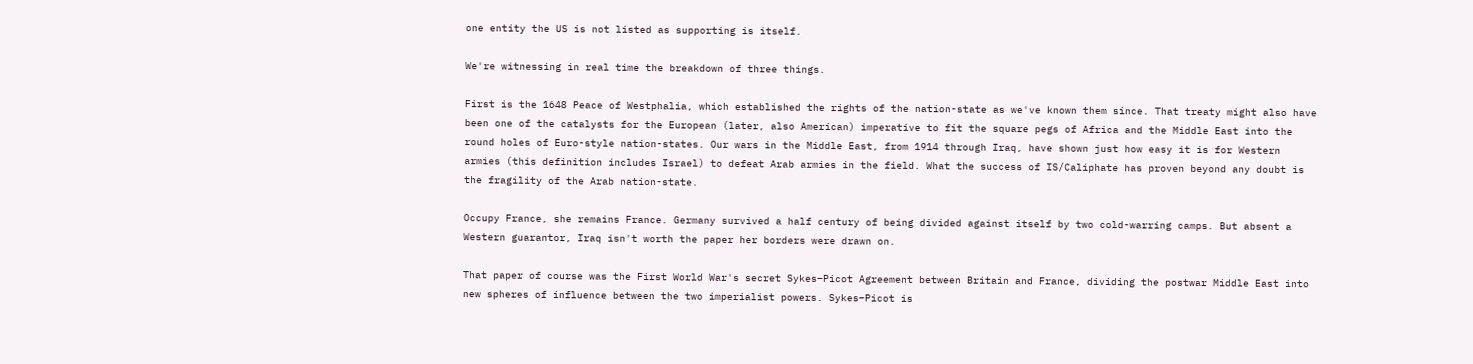one entity the US is not listed as supporting is itself.

We're witnessing in real time the breakdown of three things.

First is the 1648 Peace of Westphalia, which established the rights of the nation-state as we've known them since. That treaty might also have been one of the catalysts for the European (later, also American) imperative to fit the square pegs of Africa and the Middle East into the round holes of Euro-style nation-states. Our wars in the Middle East, from 1914 through Iraq, have shown just how easy it is for Western armies (this definition includes Israel) to defeat Arab armies in the field. What the success of IS/Caliphate has proven beyond any doubt is the fragility of the Arab nation-state.

Occupy France, she remains France. Germany survived a half century of being divided against itself by two cold-warring camps. But absent a Western guarantor, Iraq isn't worth the paper her borders were drawn on.

That paper of course was the First World War's secret Sykes–Picot Agreement between Britain and France, dividing the postwar Middle East into new spheres of influence between the two imperialist powers. Sykes–Picot is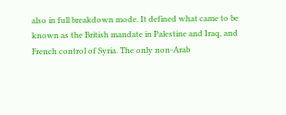also in full breakdown mode. It defined what came to be known as the British mandate in Palestine and Iraq, and French control of Syria. The only non-Arab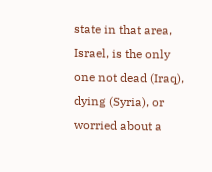state in that area, Israel, is the only one not dead (Iraq), dying (Syria), or worried about a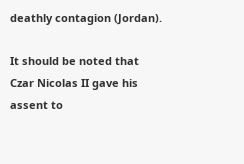deathly contagion (Jordan).

It should be noted that Czar Nicolas II gave his assent to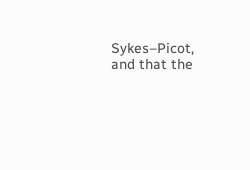Sykes–Picot, and that the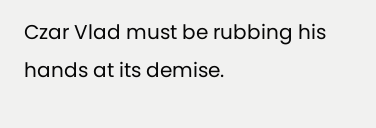Czar Vlad must be rubbing his hands at its demise.